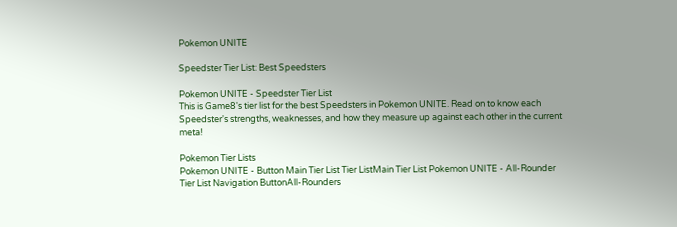Pokemon UNITE

Speedster Tier List: Best Speedsters

Pokemon UNITE - Speedster Tier List
This is Game8's tier list for the best Speedsters in Pokemon UNITE. Read on to know each Speedster's strengths, weaknesses, and how they measure up against each other in the current meta!

Pokemon Tier Lists
Pokemon UNITE - Button Main Tier List Tier ListMain Tier List Pokemon UNITE - All-Rounder Tier List Navigation ButtonAll-Rounders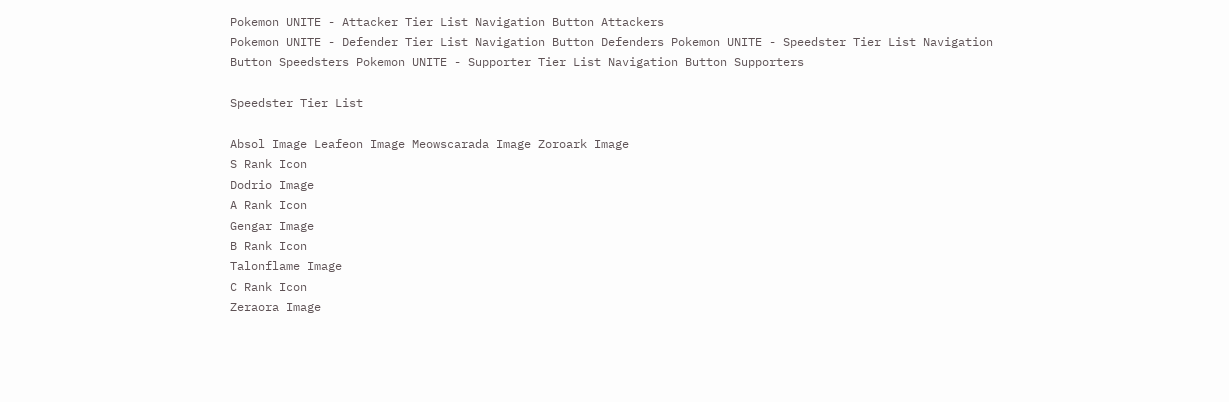Pokemon UNITE - Attacker Tier List Navigation Button Attackers
Pokemon UNITE - Defender Tier List Navigation Button Defenders Pokemon UNITE - Speedster Tier List Navigation Button Speedsters Pokemon UNITE - Supporter Tier List Navigation Button Supporters

Speedster Tier List

Absol Image Leafeon Image Meowscarada Image Zoroark Image
S Rank Icon
Dodrio Image
A Rank Icon
Gengar Image
B Rank Icon
Talonflame Image
C Rank Icon
Zeraora Image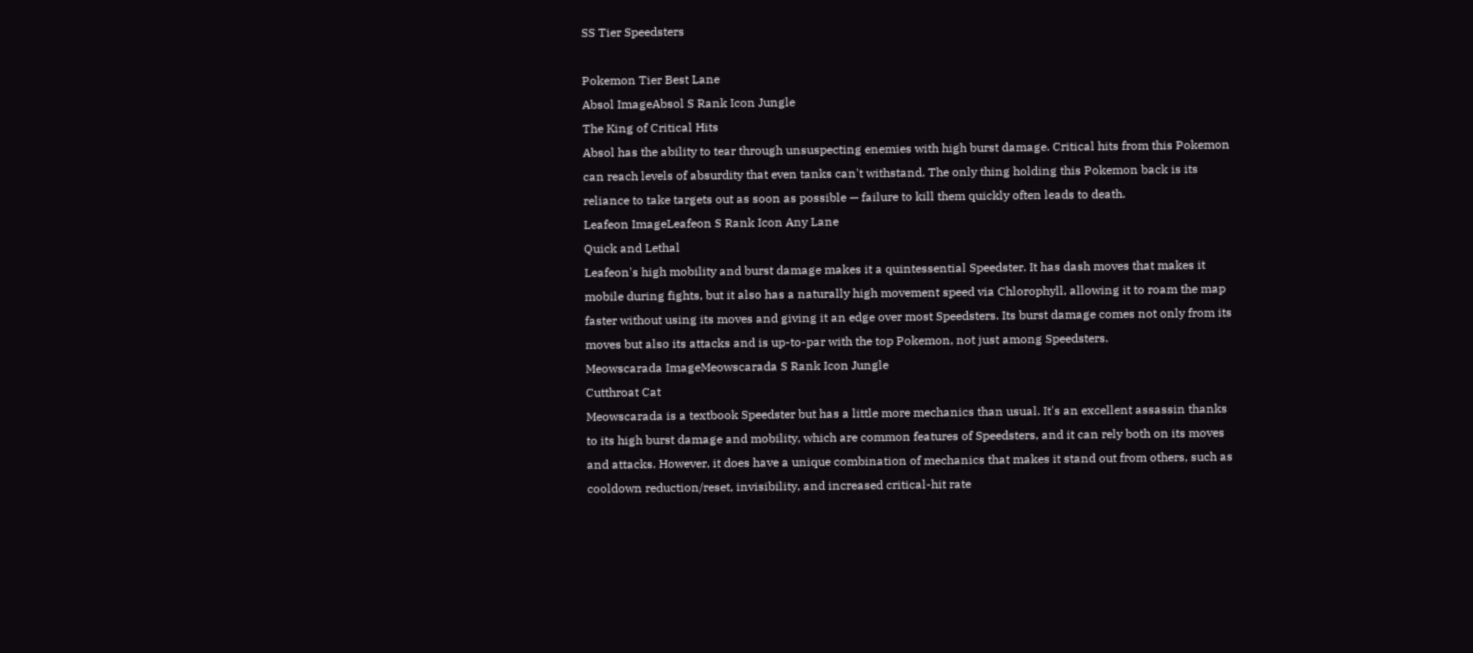SS Tier Speedsters

Pokemon Tier Best Lane
Absol ImageAbsol S Rank Icon Jungle
The King of Critical Hits
Absol has the ability to tear through unsuspecting enemies with high burst damage. Critical hits from this Pokemon can reach levels of absurdity that even tanks can't withstand. The only thing holding this Pokemon back is its reliance to take targets out as soon as possible — failure to kill them quickly often leads to death.
Leafeon ImageLeafeon S Rank Icon Any Lane
Quick and Lethal
Leafeon's high mobility and burst damage makes it a quintessential Speedster. It has dash moves that makes it mobile during fights, but it also has a naturally high movement speed via Chlorophyll, allowing it to roam the map faster without using its moves and giving it an edge over most Speedsters. Its burst damage comes not only from its moves but also its attacks and is up-to-par with the top Pokemon, not just among Speedsters.
Meowscarada ImageMeowscarada S Rank Icon Jungle
Cutthroat Cat
Meowscarada is a textbook Speedster but has a little more mechanics than usual. It's an excellent assassin thanks to its high burst damage and mobility, which are common features of Speedsters, and it can rely both on its moves and attacks. However, it does have a unique combination of mechanics that makes it stand out from others, such as cooldown reduction/reset, invisibility, and increased critical-hit rate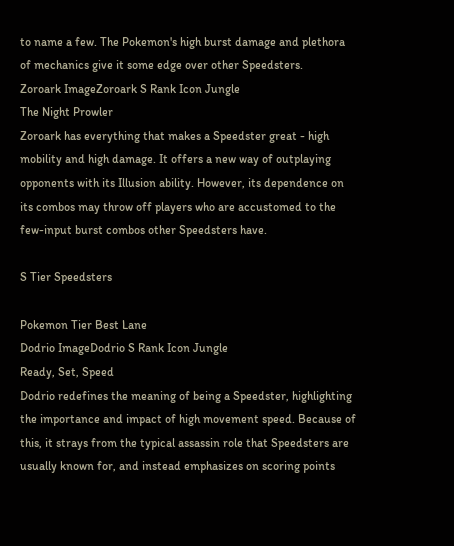to name a few. The Pokemon's high burst damage and plethora of mechanics give it some edge over other Speedsters.
Zoroark ImageZoroark S Rank Icon Jungle
The Night Prowler
Zoroark has everything that makes a Speedster great - high mobility and high damage. It offers a new way of outplaying opponents with its Illusion ability. However, its dependence on its combos may throw off players who are accustomed to the few-input burst combos other Speedsters have.

S Tier Speedsters

Pokemon Tier Best Lane
Dodrio ImageDodrio S Rank Icon Jungle
Ready, Set, Speed
Dodrio redefines the meaning of being a Speedster, highlighting the importance and impact of high movement speed. Because of this, it strays from the typical assassin role that Speedsters are usually known for, and instead emphasizes on scoring points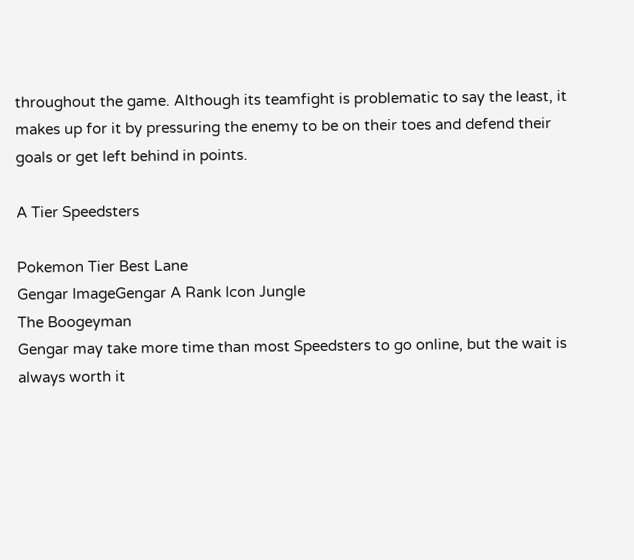throughout the game. Although its teamfight is problematic to say the least, it makes up for it by pressuring the enemy to be on their toes and defend their goals or get left behind in points.

A Tier Speedsters

Pokemon Tier Best Lane
Gengar ImageGengar A Rank Icon Jungle
The Boogeyman
Gengar may take more time than most Speedsters to go online, but the wait is always worth it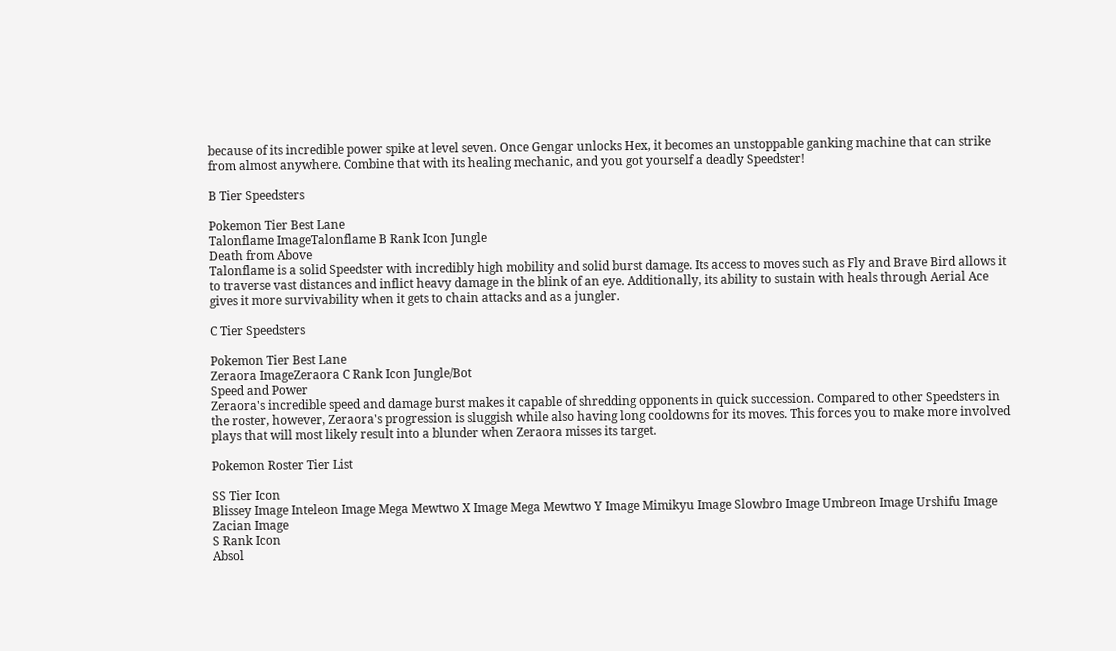because of its incredible power spike at level seven. Once Gengar unlocks Hex, it becomes an unstoppable ganking machine that can strike from almost anywhere. Combine that with its healing mechanic, and you got yourself a deadly Speedster!

B Tier Speedsters

Pokemon Tier Best Lane
Talonflame ImageTalonflame B Rank Icon Jungle
Death from Above
Talonflame is a solid Speedster with incredibly high mobility and solid burst damage. Its access to moves such as Fly and Brave Bird allows it to traverse vast distances and inflict heavy damage in the blink of an eye. Additionally, its ability to sustain with heals through Aerial Ace gives it more survivability when it gets to chain attacks and as a jungler.

C Tier Speedsters

Pokemon Tier Best Lane
Zeraora ImageZeraora C Rank Icon Jungle/Bot
Speed and Power
Zeraora's incredible speed and damage burst makes it capable of shredding opponents in quick succession. Compared to other Speedsters in the roster, however, Zeraora's progression is sluggish while also having long cooldowns for its moves. This forces you to make more involved plays that will most likely result into a blunder when Zeraora misses its target.

Pokemon Roster Tier List

SS Tier Icon
Blissey Image Inteleon Image Mega Mewtwo X Image Mega Mewtwo Y Image Mimikyu Image Slowbro Image Umbreon Image Urshifu Image Zacian Image
S Rank Icon
Absol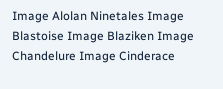Image Alolan Ninetales Image Blastoise Image Blaziken Image Chandelure Image Cinderace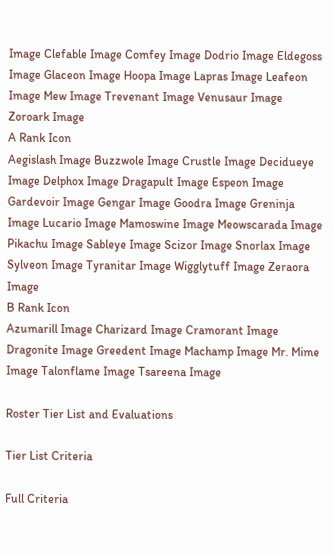Image Clefable Image Comfey Image Dodrio Image Eldegoss Image Glaceon Image Hoopa Image Lapras Image Leafeon Image Mew Image Trevenant Image Venusaur Image Zoroark Image
A Rank Icon
Aegislash Image Buzzwole Image Crustle Image Decidueye Image Delphox Image Dragapult Image Espeon Image Gardevoir Image Gengar Image Goodra Image Greninja Image Lucario Image Mamoswine Image Meowscarada Image Pikachu Image Sableye Image Scizor Image Snorlax Image Sylveon Image Tyranitar Image Wigglytuff Image Zeraora Image
B Rank Icon
Azumarill Image Charizard Image Cramorant Image Dragonite Image Greedent Image Machamp Image Mr. Mime Image Talonflame Image Tsareena Image

Roster Tier List and Evaluations

Tier List Criteria

Full Criteria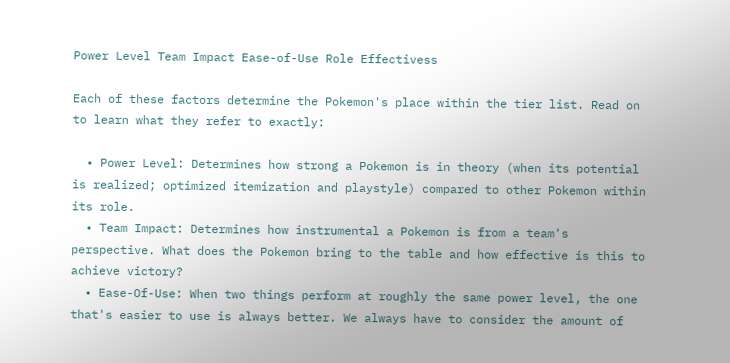Power Level Team Impact Ease-of-Use Role Effectivess

Each of these factors determine the Pokemon's place within the tier list. Read on to learn what they refer to exactly:

  • Power Level: Determines how strong a Pokemon is in theory (when its potential is realized; optimized itemization and playstyle) compared to other Pokemon within its role.
  • Team Impact: Determines how instrumental a Pokemon is from a team's perspective. What does the Pokemon bring to the table and how effective is this to achieve victory?
  • Ease-Of-Use: When two things perform at roughly the same power level, the one that's easier to use is always better. We always have to consider the amount of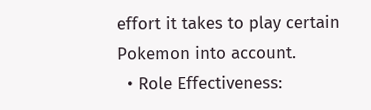effort it takes to play certain Pokemon into account.
  • Role Effectiveness: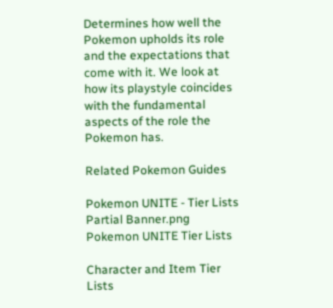Determines how well the Pokemon upholds its role and the expectations that come with it. We look at how its playstyle coincides with the fundamental aspects of the role the Pokemon has.

Related Pokemon Guides

Pokemon UNITE - Tier Lists Partial Banner.png
Pokemon UNITE Tier Lists

Character and Item Tier Lists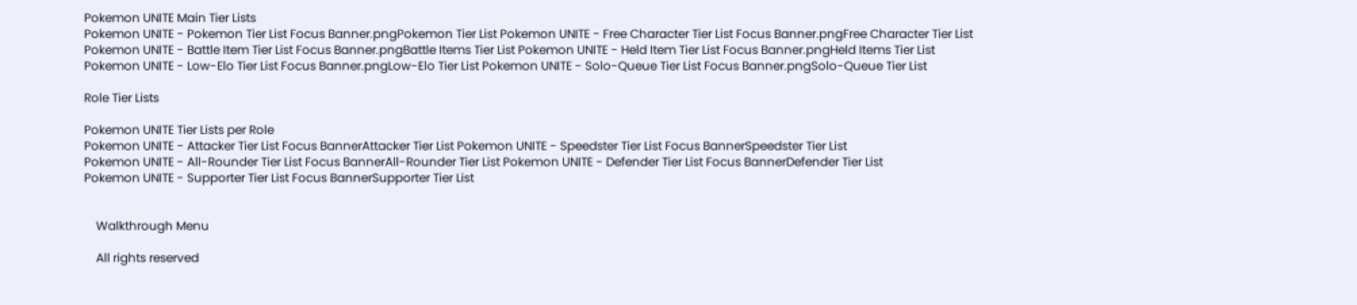Pokemon UNITE Main Tier Lists
Pokemon UNITE - Pokemon Tier List Focus Banner.pngPokemon Tier List Pokemon UNITE - Free Character Tier List Focus Banner.pngFree Character Tier List
Pokemon UNITE - Battle Item Tier List Focus Banner.pngBattle Items Tier List Pokemon UNITE - Held Item Tier List Focus Banner.pngHeld Items Tier List
Pokemon UNITE - Low-Elo Tier List Focus Banner.pngLow-Elo Tier List Pokemon UNITE - Solo-Queue Tier List Focus Banner.pngSolo-Queue Tier List

Role Tier Lists

Pokemon UNITE Tier Lists per Role
Pokemon UNITE - Attacker Tier List Focus BannerAttacker Tier List Pokemon UNITE - Speedster Tier List Focus BannerSpeedster Tier List
Pokemon UNITE - All-Rounder Tier List Focus BannerAll-Rounder Tier List Pokemon UNITE - Defender Tier List Focus BannerDefender Tier List
Pokemon UNITE - Supporter Tier List Focus BannerSupporter Tier List


    Walkthrough Menu

    All rights reserved